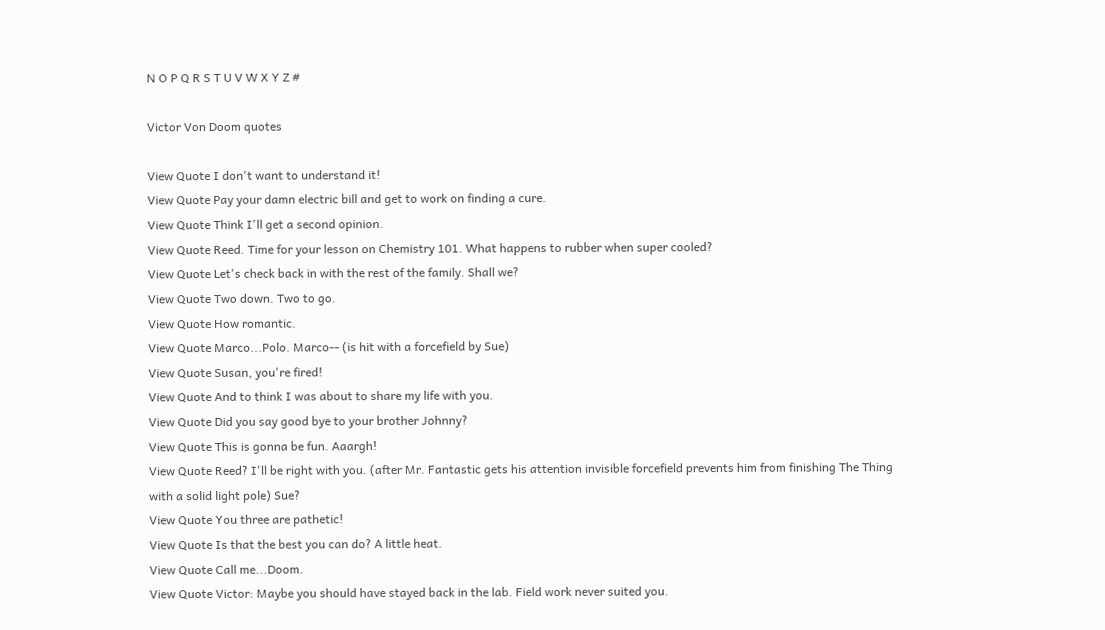N O P Q R S T U V W X Y Z #

Victor Von Doom quotes

View Quote I don't want to understand it!
View Quote Pay your damn electric bill and get to work on finding a cure.
View Quote Think I'll get a second opinion.
View Quote Reed. Time for your lesson on Chemistry 101. What happens to rubber when super cooled?
View Quote Let's check back in with the rest of the family. Shall we?
View Quote Two down. Two to go.
View Quote How romantic.
View Quote Marco...Polo. Marco-- (is hit with a forcefield by Sue)
View Quote Susan, you're fired!
View Quote And to think I was about to share my life with you.
View Quote Did you say good bye to your brother Johnny?
View Quote This is gonna be fun. Aaargh!
View Quote Reed? I'll be right with you. (after Mr. Fantastic gets his attention invisible forcefield prevents him from finishing The Thing with a solid light pole) Sue?
View Quote You three are pathetic!
View Quote Is that the best you can do? A little heat.
View Quote Call me...Doom.
View Quote Victor: Maybe you should have stayed back in the lab. Field work never suited you.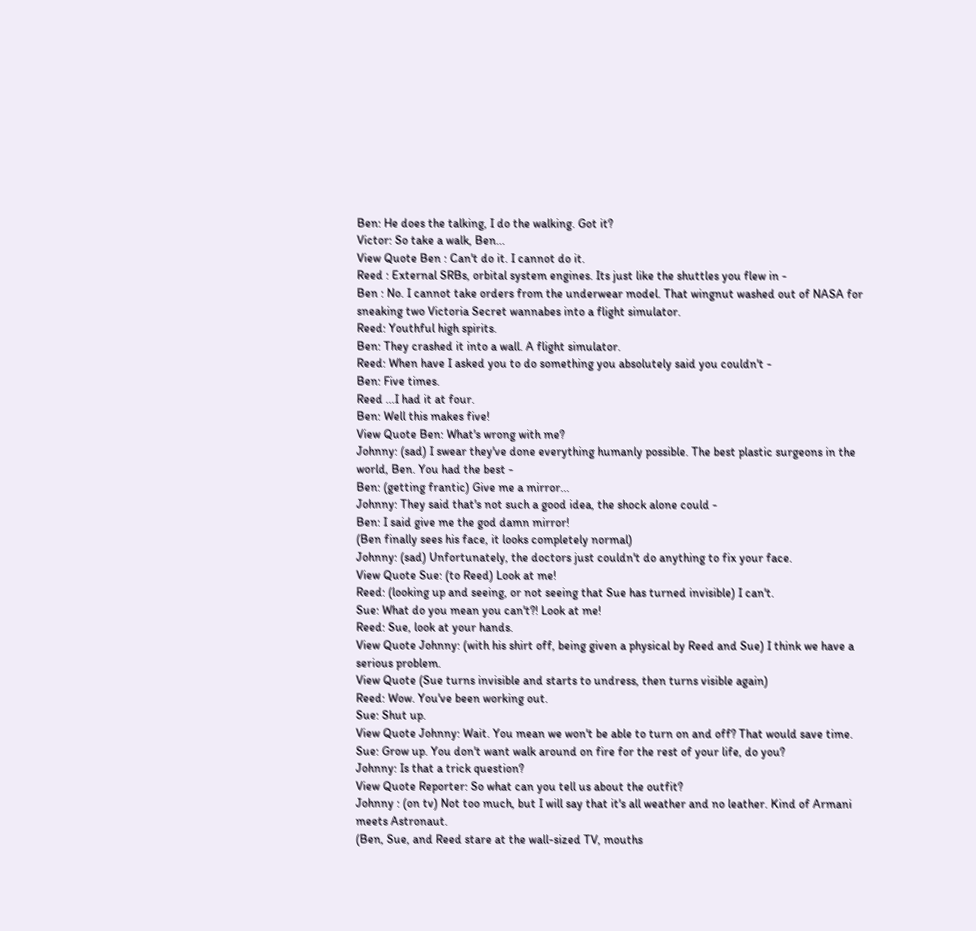Ben: He does the talking, I do the walking. Got it?
Victor: So take a walk, Ben...
View Quote Ben : Can't do it. I cannot do it.
Reed : External SRBs, orbital system engines. Its just like the shuttles you flew in -
Ben : No. I cannot take orders from the underwear model. That wingnut washed out of NASA for sneaking two Victoria Secret wannabes into a flight simulator.
Reed: Youthful high spirits.
Ben: They crashed it into a wall. A flight simulator.
Reed: When have I asked you to do something you absolutely said you couldn't -
Ben: Five times.
Reed ...I had it at four.
Ben: Well this makes five!
View Quote Ben: What's wrong with me?
Johnny: (sad) I swear they've done everything humanly possible. The best plastic surgeons in the world, Ben. You had the best -
Ben: (getting frantic) Give me a mirror...
Johnny: They said that's not such a good idea, the shock alone could -
Ben: I said give me the god damn mirror!
(Ben finally sees his face, it looks completely normal)
Johnny: (sad) Unfortunately, the doctors just couldn't do anything to fix your face.
View Quote Sue: (to Reed) Look at me!
Reed: (looking up and seeing, or not seeing that Sue has turned invisible) I can't.
Sue: What do you mean you can't?! Look at me!
Reed: Sue, look at your hands.
View Quote Johnny: (with his shirt off, being given a physical by Reed and Sue) I think we have a serious problem.
View Quote (Sue turns invisible and starts to undress, then turns visible again)
Reed: Wow. You've been working out.
Sue: Shut up.
View Quote Johnny: Wait. You mean we won't be able to turn on and off? That would save time.
Sue: Grow up. You don't want walk around on fire for the rest of your life, do you?
Johnny: Is that a trick question?
View Quote Reporter: So what can you tell us about the outfit?
Johnny : (on tv) Not too much, but I will say that it's all weather and no leather. Kind of Armani meets Astronaut.
(Ben, Sue, and Reed stare at the wall-sized TV, mouths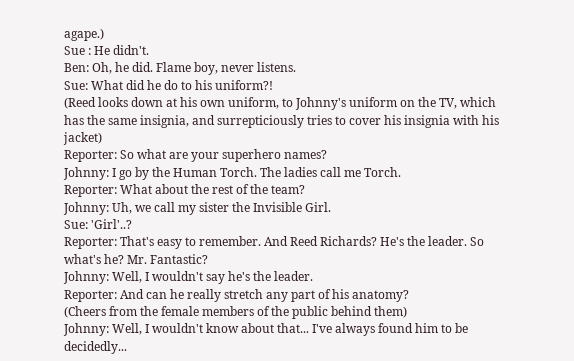agape.)
Sue : He didn't.
Ben: Oh, he did. Flame boy, never listens.
Sue: What did he do to his uniform?!
(Reed looks down at his own uniform, to Johnny's uniform on the TV, which has the same insignia, and surrepticiously tries to cover his insignia with his jacket)
Reporter: So what are your superhero names?
Johnny: I go by the Human Torch. The ladies call me Torch.
Reporter: What about the rest of the team?
Johnny: Uh, we call my sister the Invisible Girl.
Sue: 'Girl'..?
Reporter: That's easy to remember. And Reed Richards? He's the leader. So what's he? Mr. Fantastic?
Johnny: Well, I wouldn't say he's the leader.
Reporter: And can he really stretch any part of his anatomy?
(Cheers from the female members of the public behind them)
Johnny: Well, I wouldn't know about that... I've always found him to be decidedly...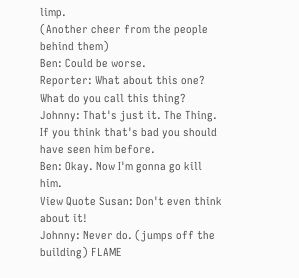limp.
(Another cheer from the people behind them)
Ben: Could be worse.
Reporter: What about this one? What do you call this thing?
Johnny: That's just it. The Thing. If you think that's bad you should have seen him before.
Ben: Okay. Now I'm gonna go kill him.
View Quote Susan: Don't even think about it!
Johnny: Never do. (jumps off the building) FLAME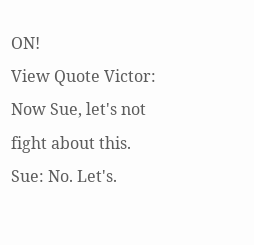ON!
View Quote Victor: Now Sue, let's not fight about this.
Sue: No. Let's.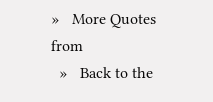»   More Quotes from
  »   Back to the